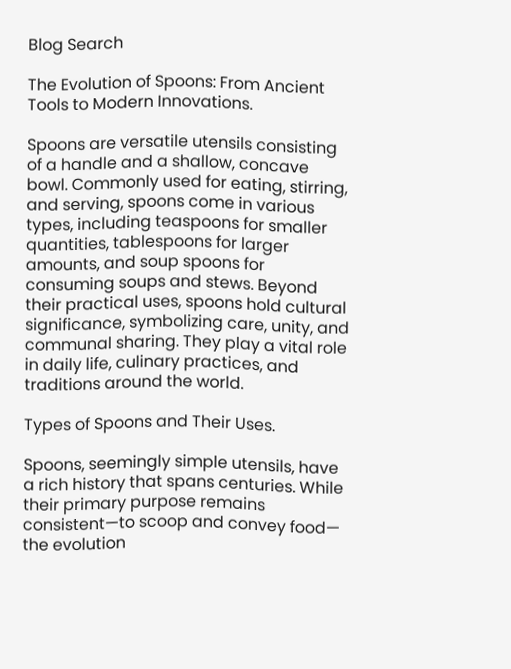Blog Search

The Evolution of Spoons: From Ancient Tools to Modern Innovations.

Spoons are versatile utensils consisting of a handle and a shallow, concave bowl. Commonly used for eating, stirring, and serving, spoons come in various types, including teaspoons for smaller quantities, tablespoons for larger amounts, and soup spoons for consuming soups and stews. Beyond their practical uses, spoons hold cultural significance, symbolizing care, unity, and communal sharing. They play a vital role in daily life, culinary practices, and traditions around the world.

Types of Spoons and Their Uses.

Spoons, seemingly simple utensils, have a rich history that spans centuries. While their primary purpose remains consistent—to scoop and convey food— the evolution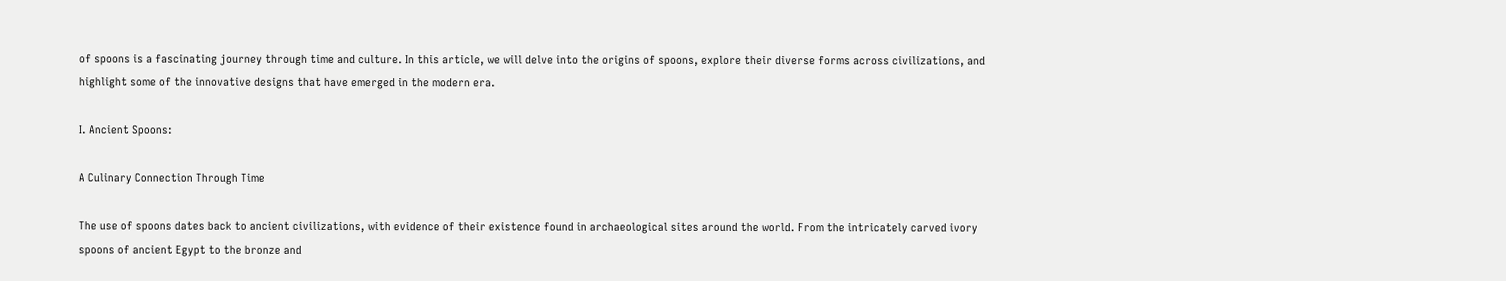of spoons is a fascinating journey through time and culture. In this article, we will delve into the origins of spoons, explore their diverse forms across civilizations, and highlight some of the innovative designs that have emerged in the modern era.

I. Ancient Spoons:

A Culinary Connection Through Time

The use of spoons dates back to ancient civilizations, with evidence of their existence found in archaeological sites around the world. From the intricately carved ivory spoons of ancient Egypt to the bronze and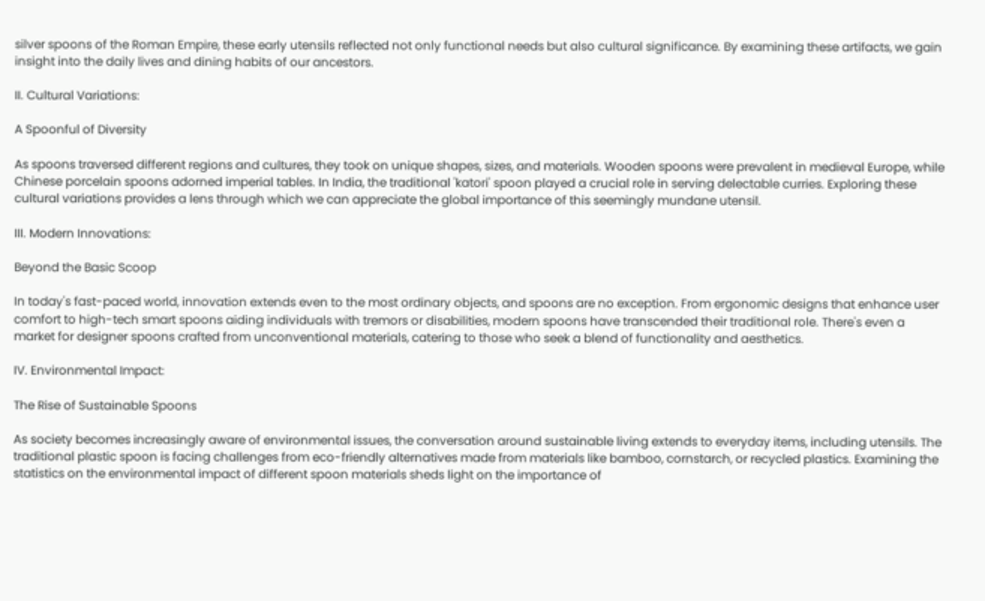silver spoons of the Roman Empire, these early utensils reflected not only functional needs but also cultural significance. By examining these artifacts, we gain insight into the daily lives and dining habits of our ancestors.

II. Cultural Variations:

A Spoonful of Diversity

As spoons traversed different regions and cultures, they took on unique shapes, sizes, and materials. Wooden spoons were prevalent in medieval Europe, while Chinese porcelain spoons adorned imperial tables. In India, the traditional 'katori' spoon played a crucial role in serving delectable curries. Exploring these cultural variations provides a lens through which we can appreciate the global importance of this seemingly mundane utensil.

III. Modern Innovations:

Beyond the Basic Scoop

In today's fast-paced world, innovation extends even to the most ordinary objects, and spoons are no exception. From ergonomic designs that enhance user comfort to high-tech smart spoons aiding individuals with tremors or disabilities, modern spoons have transcended their traditional role. There's even a market for designer spoons crafted from unconventional materials, catering to those who seek a blend of functionality and aesthetics.

IV. Environmental Impact:

The Rise of Sustainable Spoons

As society becomes increasingly aware of environmental issues, the conversation around sustainable living extends to everyday items, including utensils. The traditional plastic spoon is facing challenges from eco-friendly alternatives made from materials like bamboo, cornstarch, or recycled plastics. Examining the statistics on the environmental impact of different spoon materials sheds light on the importance of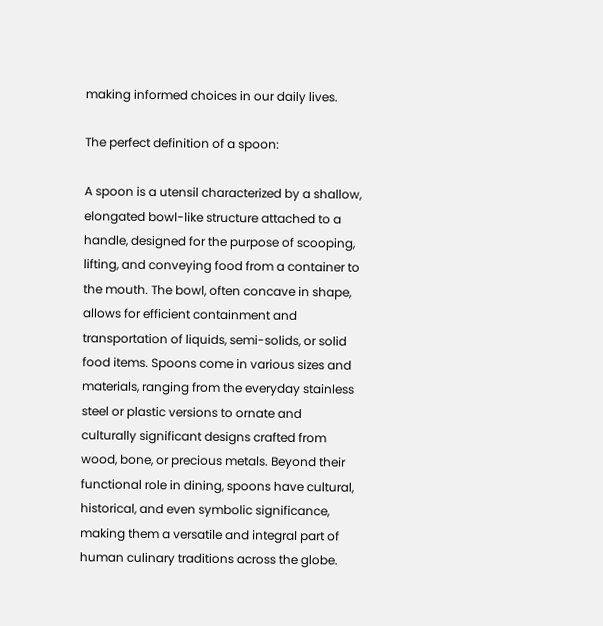making informed choices in our daily lives.

The perfect definition of a spoon:

A spoon is a utensil characterized by a shallow, elongated bowl-like structure attached to a handle, designed for the purpose of scooping, lifting, and conveying food from a container to the mouth. The bowl, often concave in shape, allows for efficient containment and transportation of liquids, semi-solids, or solid food items. Spoons come in various sizes and materials, ranging from the everyday stainless steel or plastic versions to ornate and culturally significant designs crafted from wood, bone, or precious metals. Beyond their functional role in dining, spoons have cultural, historical, and even symbolic significance, making them a versatile and integral part of human culinary traditions across the globe.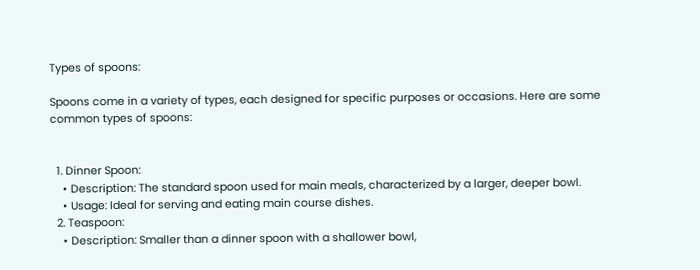Types of spoons:

Spoons come in a variety of types, each designed for specific purposes or occasions. Here are some common types of spoons:


  1. Dinner Spoon:
    • Description: The standard spoon used for main meals, characterized by a larger, deeper bowl.
    • Usage: Ideal for serving and eating main course dishes.
  2. Teaspoon:
    • Description: Smaller than a dinner spoon with a shallower bowl,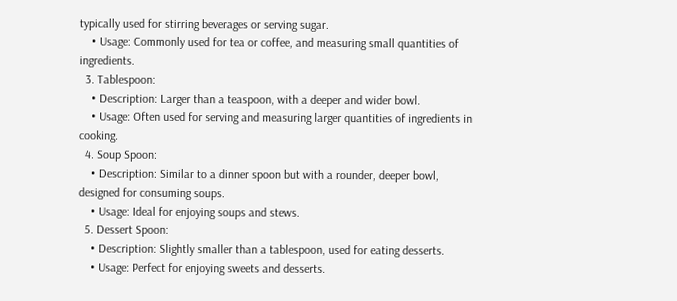typically used for stirring beverages or serving sugar.
    • Usage: Commonly used for tea or coffee, and measuring small quantities of ingredients.
  3. Tablespoon:
    • Description: Larger than a teaspoon, with a deeper and wider bowl.
    • Usage: Often used for serving and measuring larger quantities of ingredients in cooking.
  4. Soup Spoon:
    • Description: Similar to a dinner spoon but with a rounder, deeper bowl, designed for consuming soups.
    • Usage: Ideal for enjoying soups and stews.
  5. Dessert Spoon:
    • Description: Slightly smaller than a tablespoon, used for eating desserts.
    • Usage: Perfect for enjoying sweets and desserts.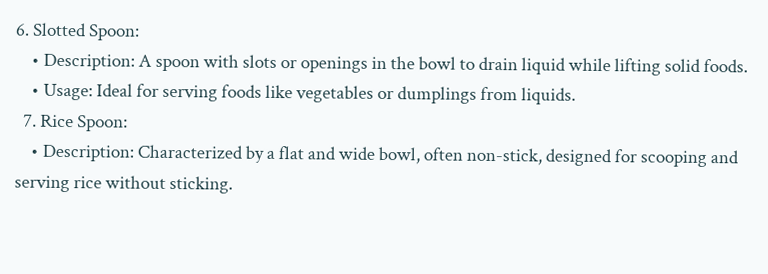6. Slotted Spoon:
    • Description: A spoon with slots or openings in the bowl to drain liquid while lifting solid foods.
    • Usage: Ideal for serving foods like vegetables or dumplings from liquids.
  7. Rice Spoon:
    • Description: Characterized by a flat and wide bowl, often non-stick, designed for scooping and serving rice without sticking.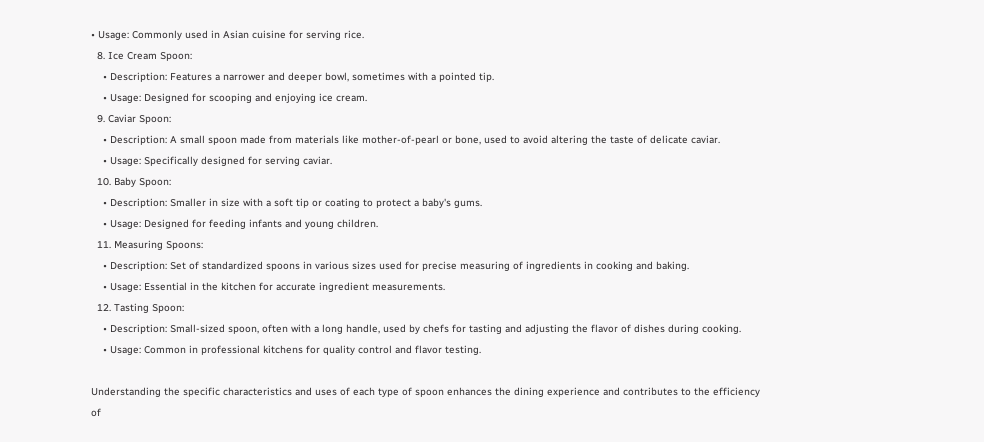• Usage: Commonly used in Asian cuisine for serving rice.
  8. Ice Cream Spoon:
    • Description: Features a narrower and deeper bowl, sometimes with a pointed tip.
    • Usage: Designed for scooping and enjoying ice cream.
  9. Caviar Spoon:
    • Description: A small spoon made from materials like mother-of-pearl or bone, used to avoid altering the taste of delicate caviar.
    • Usage: Specifically designed for serving caviar.
  10. Baby Spoon:
    • Description: Smaller in size with a soft tip or coating to protect a baby's gums.
    • Usage: Designed for feeding infants and young children.
  11. Measuring Spoons:
    • Description: Set of standardized spoons in various sizes used for precise measuring of ingredients in cooking and baking.
    • Usage: Essential in the kitchen for accurate ingredient measurements.
  12. Tasting Spoon:
    • Description: Small-sized spoon, often with a long handle, used by chefs for tasting and adjusting the flavor of dishes during cooking.
    • Usage: Common in professional kitchens for quality control and flavor testing.

Understanding the specific characteristics and uses of each type of spoon enhances the dining experience and contributes to the efficiency of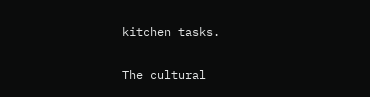kitchen tasks.

The cultural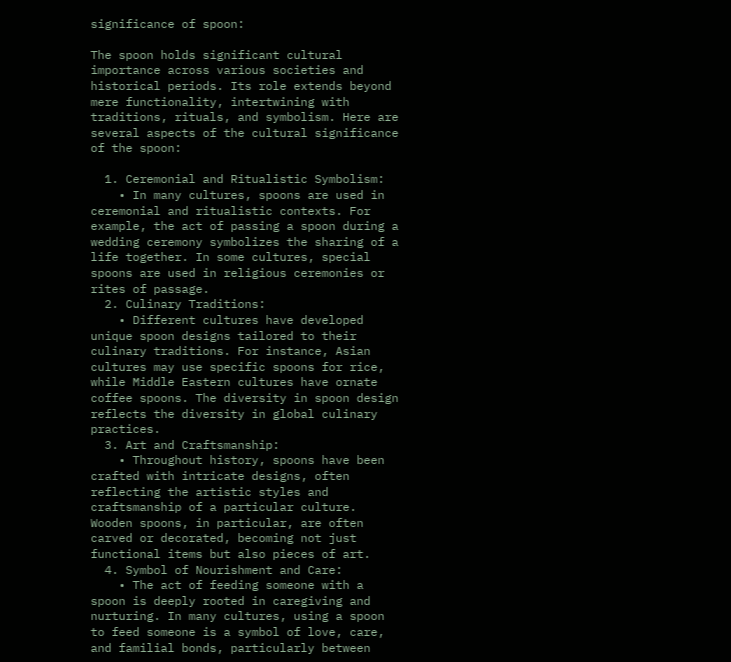significance of spoon:

The spoon holds significant cultural importance across various societies and historical periods. Its role extends beyond mere functionality, intertwining with traditions, rituals, and symbolism. Here are several aspects of the cultural significance of the spoon:

  1. Ceremonial and Ritualistic Symbolism:
    • In many cultures, spoons are used in ceremonial and ritualistic contexts. For example, the act of passing a spoon during a wedding ceremony symbolizes the sharing of a life together. In some cultures, special spoons are used in religious ceremonies or rites of passage.
  2. Culinary Traditions:
    • Different cultures have developed unique spoon designs tailored to their culinary traditions. For instance, Asian cultures may use specific spoons for rice, while Middle Eastern cultures have ornate coffee spoons. The diversity in spoon design reflects the diversity in global culinary practices.
  3. Art and Craftsmanship:
    • Throughout history, spoons have been crafted with intricate designs, often reflecting the artistic styles and craftsmanship of a particular culture. Wooden spoons, in particular, are often carved or decorated, becoming not just functional items but also pieces of art.
  4. Symbol of Nourishment and Care:
    • The act of feeding someone with a spoon is deeply rooted in caregiving and nurturing. In many cultures, using a spoon to feed someone is a symbol of love, care, and familial bonds, particularly between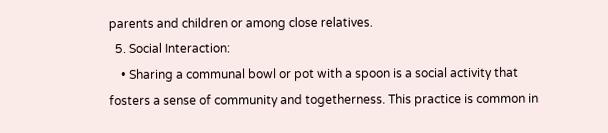parents and children or among close relatives.
  5. Social Interaction:
    • Sharing a communal bowl or pot with a spoon is a social activity that fosters a sense of community and togetherness. This practice is common in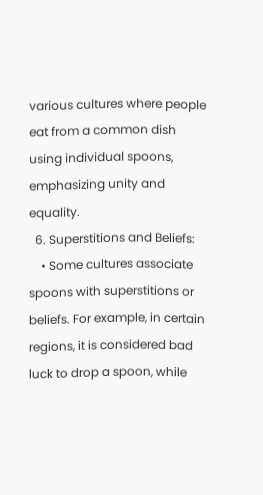various cultures where people eat from a common dish using individual spoons, emphasizing unity and equality.
  6. Superstitions and Beliefs:
    • Some cultures associate spoons with superstitions or beliefs. For example, in certain regions, it is considered bad luck to drop a spoon, while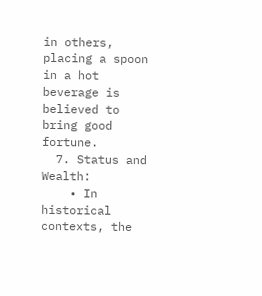in others, placing a spoon in a hot beverage is believed to bring good fortune.
  7. Status and Wealth:
    • In historical contexts, the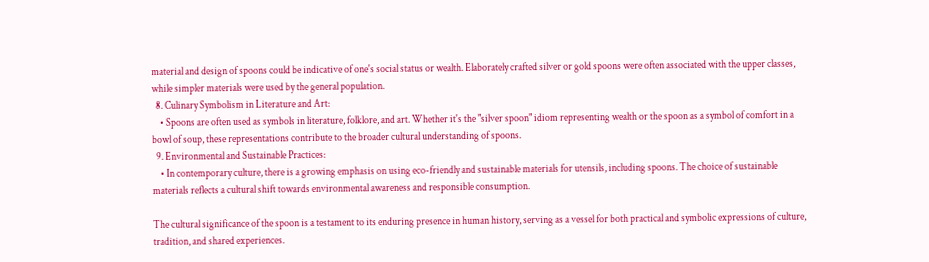material and design of spoons could be indicative of one's social status or wealth. Elaborately crafted silver or gold spoons were often associated with the upper classes, while simpler materials were used by the general population.
  8. Culinary Symbolism in Literature and Art:
    • Spoons are often used as symbols in literature, folklore, and art. Whether it's the "silver spoon" idiom representing wealth or the spoon as a symbol of comfort in a bowl of soup, these representations contribute to the broader cultural understanding of spoons.
  9. Environmental and Sustainable Practices:
    • In contemporary culture, there is a growing emphasis on using eco-friendly and sustainable materials for utensils, including spoons. The choice of sustainable materials reflects a cultural shift towards environmental awareness and responsible consumption.

The cultural significance of the spoon is a testament to its enduring presence in human history, serving as a vessel for both practical and symbolic expressions of culture, tradition, and shared experiences.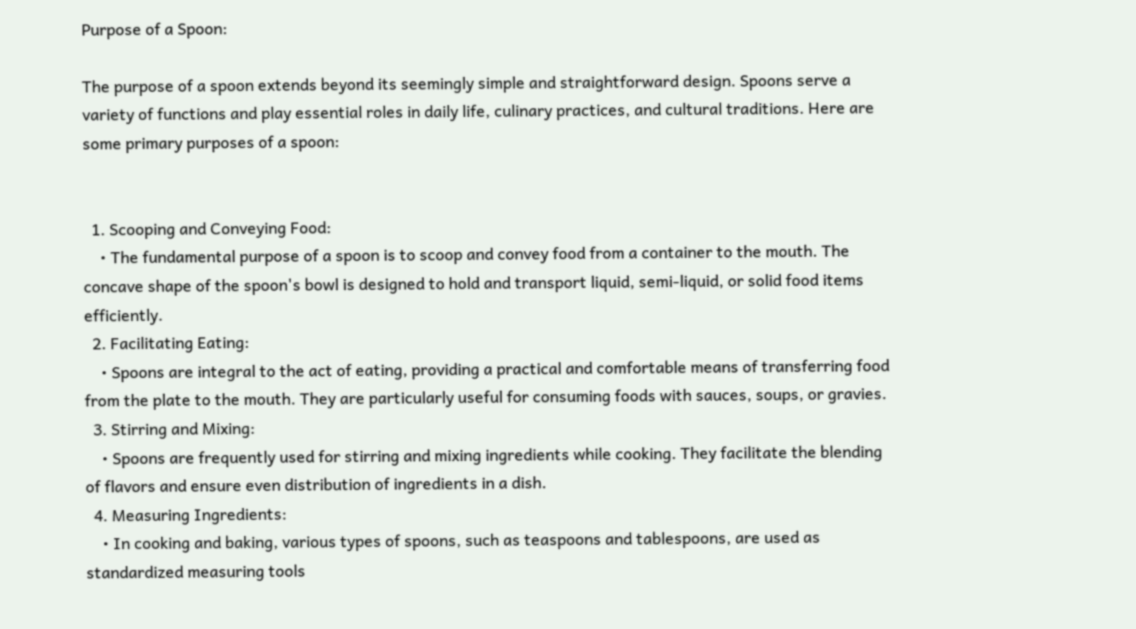Purpose of a Spoon:

The purpose of a spoon extends beyond its seemingly simple and straightforward design. Spoons serve a variety of functions and play essential roles in daily life, culinary practices, and cultural traditions. Here are some primary purposes of a spoon:


  1. Scooping and Conveying Food:
    • The fundamental purpose of a spoon is to scoop and convey food from a container to the mouth. The concave shape of the spoon's bowl is designed to hold and transport liquid, semi-liquid, or solid food items efficiently.
  2. Facilitating Eating:
    • Spoons are integral to the act of eating, providing a practical and comfortable means of transferring food from the plate to the mouth. They are particularly useful for consuming foods with sauces, soups, or gravies.
  3. Stirring and Mixing:
    • Spoons are frequently used for stirring and mixing ingredients while cooking. They facilitate the blending of flavors and ensure even distribution of ingredients in a dish.
  4. Measuring Ingredients:
    • In cooking and baking, various types of spoons, such as teaspoons and tablespoons, are used as standardized measuring tools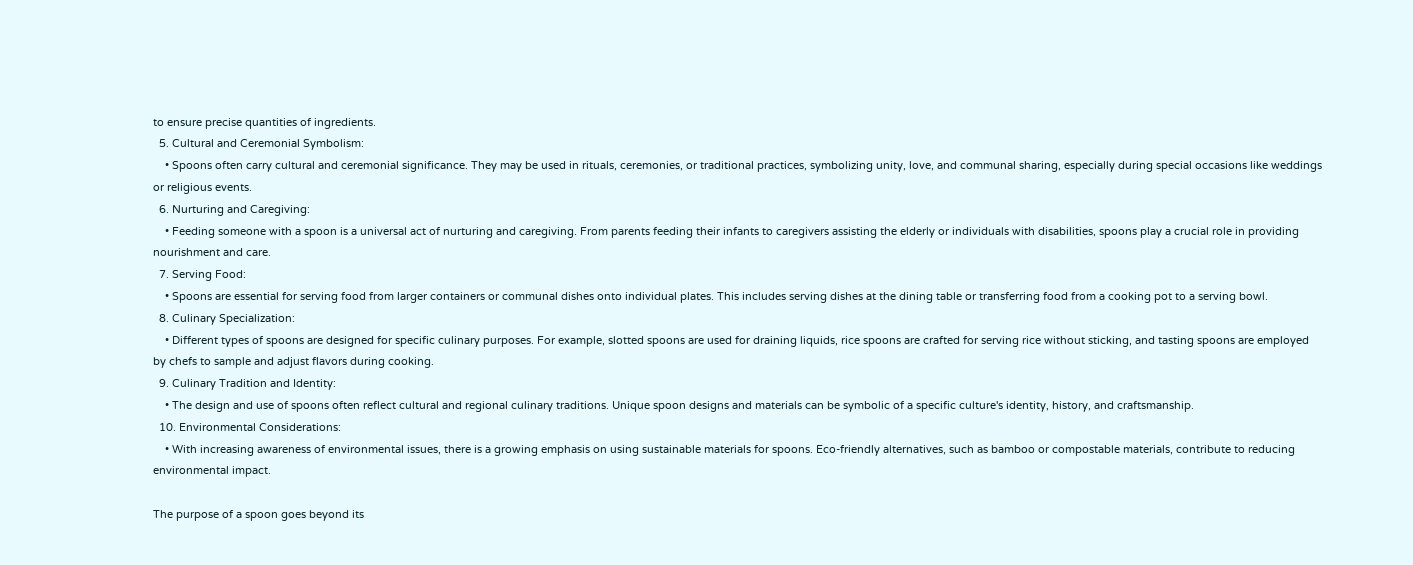to ensure precise quantities of ingredients.
  5. Cultural and Ceremonial Symbolism:
    • Spoons often carry cultural and ceremonial significance. They may be used in rituals, ceremonies, or traditional practices, symbolizing unity, love, and communal sharing, especially during special occasions like weddings or religious events.
  6. Nurturing and Caregiving:
    • Feeding someone with a spoon is a universal act of nurturing and caregiving. From parents feeding their infants to caregivers assisting the elderly or individuals with disabilities, spoons play a crucial role in providing nourishment and care.
  7. Serving Food:
    • Spoons are essential for serving food from larger containers or communal dishes onto individual plates. This includes serving dishes at the dining table or transferring food from a cooking pot to a serving bowl.
  8. Culinary Specialization:
    • Different types of spoons are designed for specific culinary purposes. For example, slotted spoons are used for draining liquids, rice spoons are crafted for serving rice without sticking, and tasting spoons are employed by chefs to sample and adjust flavors during cooking.
  9. Culinary Tradition and Identity:
    • The design and use of spoons often reflect cultural and regional culinary traditions. Unique spoon designs and materials can be symbolic of a specific culture's identity, history, and craftsmanship.
  10. Environmental Considerations:
    • With increasing awareness of environmental issues, there is a growing emphasis on using sustainable materials for spoons. Eco-friendly alternatives, such as bamboo or compostable materials, contribute to reducing environmental impact.

The purpose of a spoon goes beyond its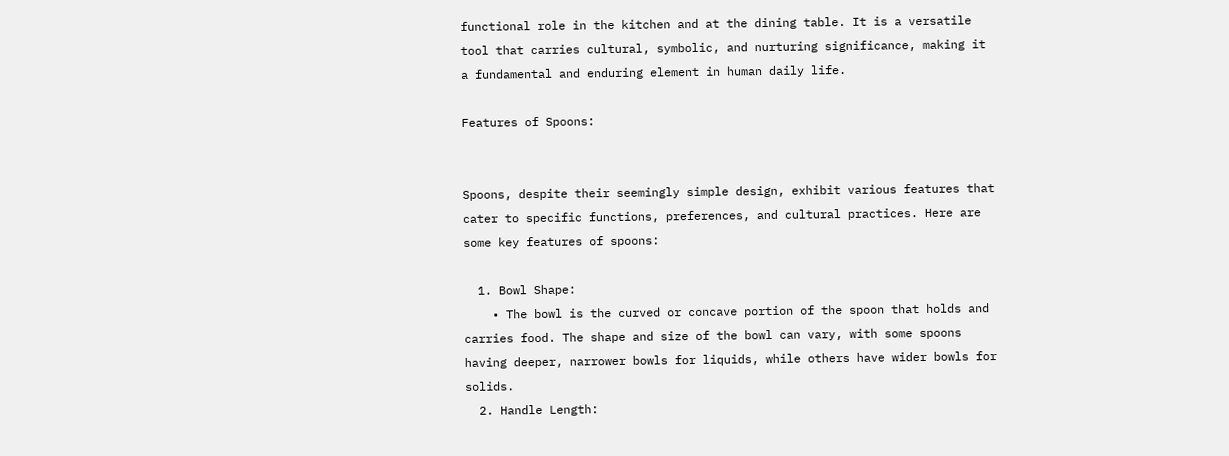functional role in the kitchen and at the dining table. It is a versatile tool that carries cultural, symbolic, and nurturing significance, making it a fundamental and enduring element in human daily life.

Features of Spoons:


Spoons, despite their seemingly simple design, exhibit various features that cater to specific functions, preferences, and cultural practices. Here are some key features of spoons:

  1. Bowl Shape:
    • The bowl is the curved or concave portion of the spoon that holds and carries food. The shape and size of the bowl can vary, with some spoons having deeper, narrower bowls for liquids, while others have wider bowls for solids.
  2. Handle Length: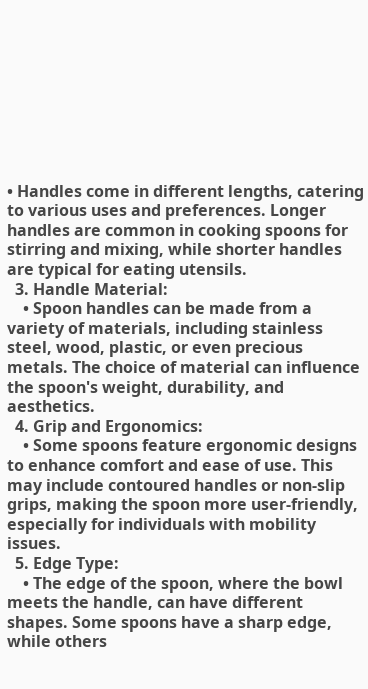• Handles come in different lengths, catering to various uses and preferences. Longer handles are common in cooking spoons for stirring and mixing, while shorter handles are typical for eating utensils.
  3. Handle Material:
    • Spoon handles can be made from a variety of materials, including stainless steel, wood, plastic, or even precious metals. The choice of material can influence the spoon's weight, durability, and aesthetics.
  4. Grip and Ergonomics:
    • Some spoons feature ergonomic designs to enhance comfort and ease of use. This may include contoured handles or non-slip grips, making the spoon more user-friendly, especially for individuals with mobility issues.
  5. Edge Type:
    • The edge of the spoon, where the bowl meets the handle, can have different shapes. Some spoons have a sharp edge, while others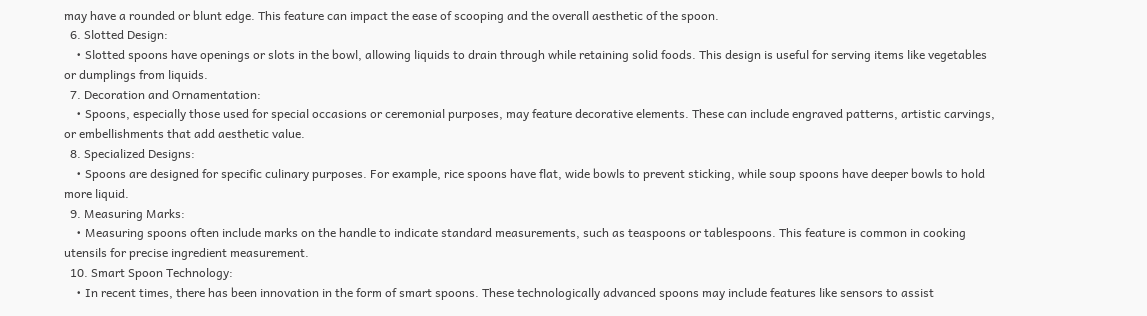may have a rounded or blunt edge. This feature can impact the ease of scooping and the overall aesthetic of the spoon.
  6. Slotted Design:
    • Slotted spoons have openings or slots in the bowl, allowing liquids to drain through while retaining solid foods. This design is useful for serving items like vegetables or dumplings from liquids.
  7. Decoration and Ornamentation:
    • Spoons, especially those used for special occasions or ceremonial purposes, may feature decorative elements. These can include engraved patterns, artistic carvings, or embellishments that add aesthetic value.
  8. Specialized Designs:
    • Spoons are designed for specific culinary purposes. For example, rice spoons have flat, wide bowls to prevent sticking, while soup spoons have deeper bowls to hold more liquid.
  9. Measuring Marks:
    • Measuring spoons often include marks on the handle to indicate standard measurements, such as teaspoons or tablespoons. This feature is common in cooking utensils for precise ingredient measurement.
  10. Smart Spoon Technology:
    • In recent times, there has been innovation in the form of smart spoons. These technologically advanced spoons may include features like sensors to assist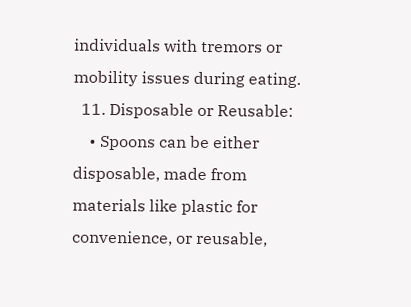individuals with tremors or mobility issues during eating.
  11. Disposable or Reusable:
    • Spoons can be either disposable, made from materials like plastic for convenience, or reusable,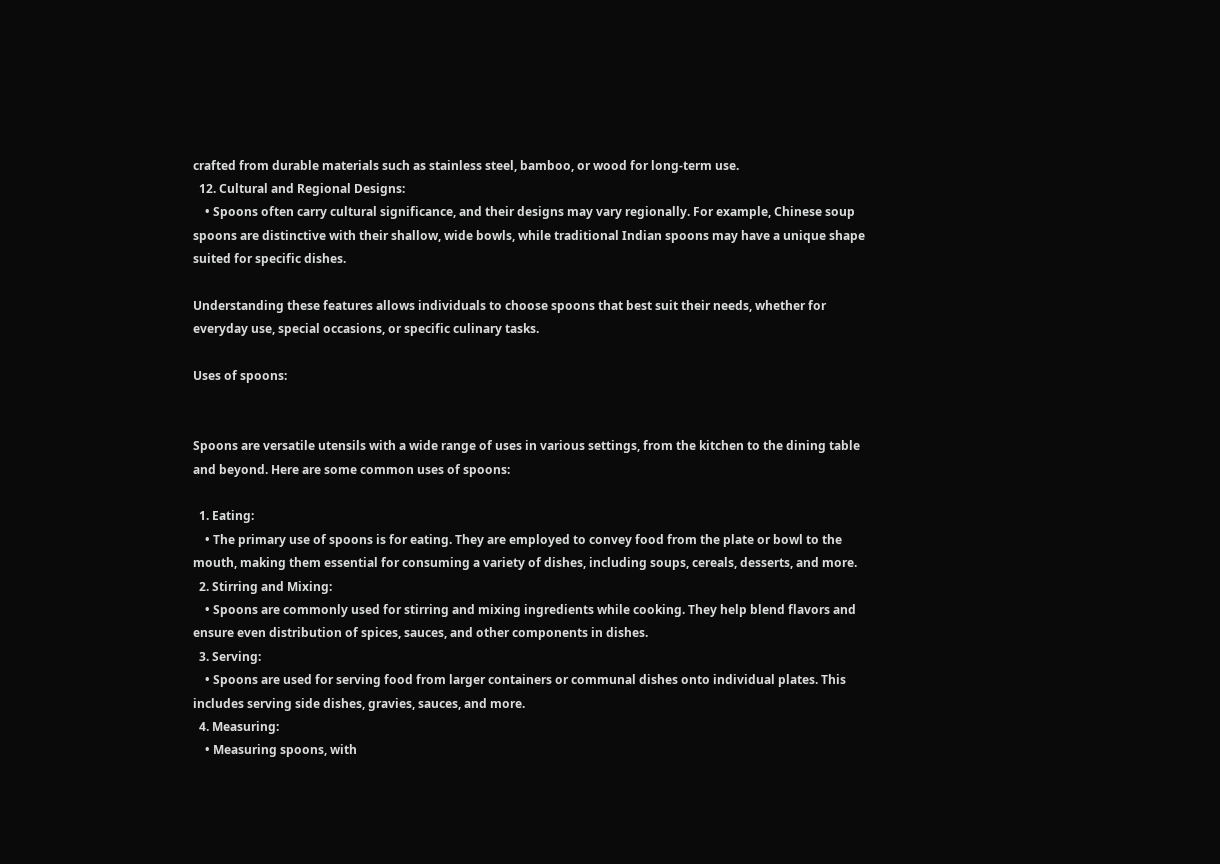crafted from durable materials such as stainless steel, bamboo, or wood for long-term use.
  12. Cultural and Regional Designs:
    • Spoons often carry cultural significance, and their designs may vary regionally. For example, Chinese soup spoons are distinctive with their shallow, wide bowls, while traditional Indian spoons may have a unique shape suited for specific dishes.

Understanding these features allows individuals to choose spoons that best suit their needs, whether for everyday use, special occasions, or specific culinary tasks.

Uses of spoons:


Spoons are versatile utensils with a wide range of uses in various settings, from the kitchen to the dining table and beyond. Here are some common uses of spoons:

  1. Eating:
    • The primary use of spoons is for eating. They are employed to convey food from the plate or bowl to the mouth, making them essential for consuming a variety of dishes, including soups, cereals, desserts, and more.
  2. Stirring and Mixing:
    • Spoons are commonly used for stirring and mixing ingredients while cooking. They help blend flavors and ensure even distribution of spices, sauces, and other components in dishes.
  3. Serving:
    • Spoons are used for serving food from larger containers or communal dishes onto individual plates. This includes serving side dishes, gravies, sauces, and more.
  4. Measuring:
    • Measuring spoons, with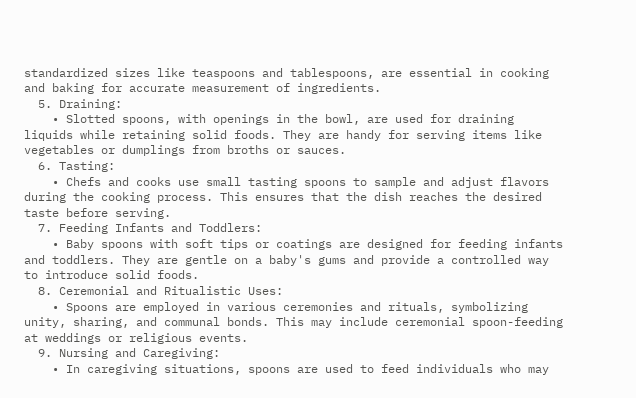standardized sizes like teaspoons and tablespoons, are essential in cooking and baking for accurate measurement of ingredients.
  5. Draining:
    • Slotted spoons, with openings in the bowl, are used for draining liquids while retaining solid foods. They are handy for serving items like vegetables or dumplings from broths or sauces.
  6. Tasting:
    • Chefs and cooks use small tasting spoons to sample and adjust flavors during the cooking process. This ensures that the dish reaches the desired taste before serving.
  7. Feeding Infants and Toddlers:
    • Baby spoons with soft tips or coatings are designed for feeding infants and toddlers. They are gentle on a baby's gums and provide a controlled way to introduce solid foods.
  8. Ceremonial and Ritualistic Uses:
    • Spoons are employed in various ceremonies and rituals, symbolizing unity, sharing, and communal bonds. This may include ceremonial spoon-feeding at weddings or religious events.
  9. Nursing and Caregiving:
    • In caregiving situations, spoons are used to feed individuals who may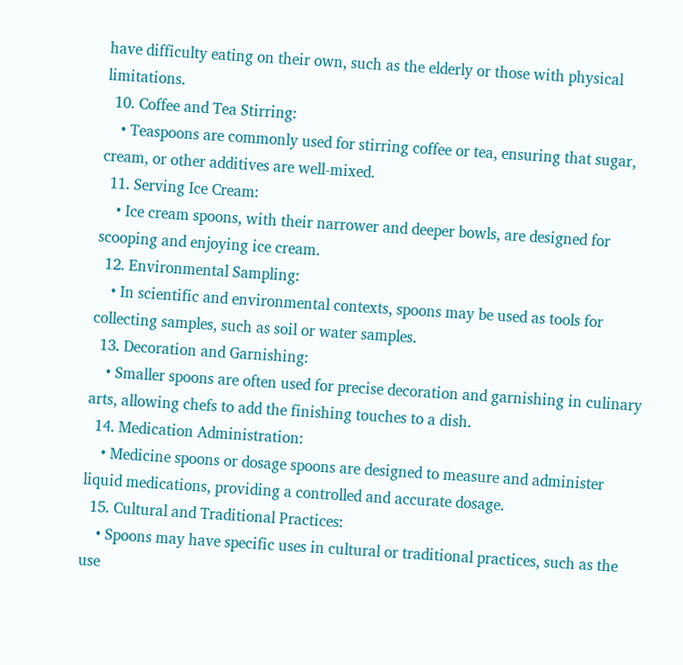have difficulty eating on their own, such as the elderly or those with physical limitations.
  10. Coffee and Tea Stirring:
    • Teaspoons are commonly used for stirring coffee or tea, ensuring that sugar, cream, or other additives are well-mixed.
  11. Serving Ice Cream:
    • Ice cream spoons, with their narrower and deeper bowls, are designed for scooping and enjoying ice cream.
  12. Environmental Sampling:
    • In scientific and environmental contexts, spoons may be used as tools for collecting samples, such as soil or water samples.
  13. Decoration and Garnishing:
    • Smaller spoons are often used for precise decoration and garnishing in culinary arts, allowing chefs to add the finishing touches to a dish.
  14. Medication Administration:
    • Medicine spoons or dosage spoons are designed to measure and administer liquid medications, providing a controlled and accurate dosage.
  15. Cultural and Traditional Practices:
    • Spoons may have specific uses in cultural or traditional practices, such as the use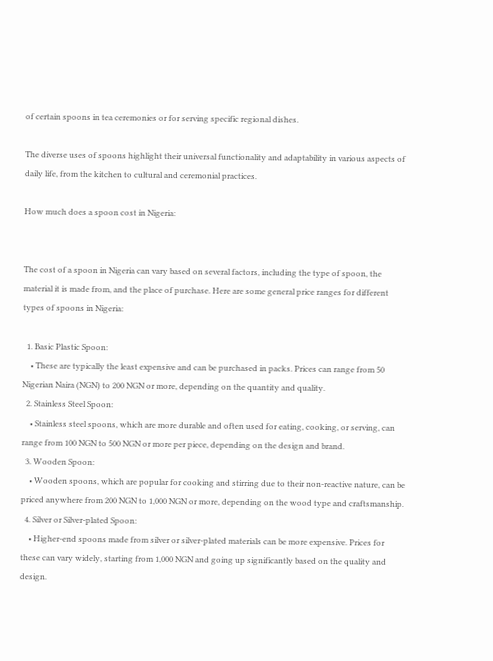of certain spoons in tea ceremonies or for serving specific regional dishes.

The diverse uses of spoons highlight their universal functionality and adaptability in various aspects of daily life, from the kitchen to cultural and ceremonial practices.

How much does a spoon cost in Nigeria:


The cost of a spoon in Nigeria can vary based on several factors, including the type of spoon, the material it is made from, and the place of purchase. Here are some general price ranges for different types of spoons in Nigeria:

  1. Basic Plastic Spoon:
    • These are typically the least expensive and can be purchased in packs. Prices can range from 50 Nigerian Naira (NGN) to 200 NGN or more, depending on the quantity and quality.
  2. Stainless Steel Spoon:
    • Stainless steel spoons, which are more durable and often used for eating, cooking, or serving, can range from 100 NGN to 500 NGN or more per piece, depending on the design and brand.
  3. Wooden Spoon:
    • Wooden spoons, which are popular for cooking and stirring due to their non-reactive nature, can be priced anywhere from 200 NGN to 1,000 NGN or more, depending on the wood type and craftsmanship.
  4. Silver or Silver-plated Spoon:
    • Higher-end spoons made from silver or silver-plated materials can be more expensive. Prices for these can vary widely, starting from 1,000 NGN and going up significantly based on the quality and design.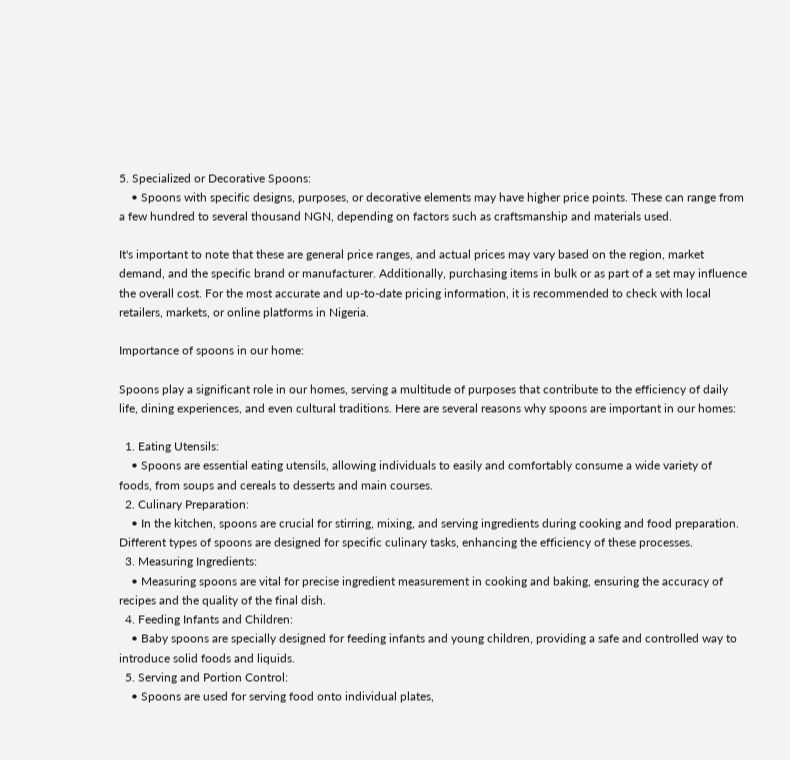5. Specialized or Decorative Spoons:
    • Spoons with specific designs, purposes, or decorative elements may have higher price points. These can range from a few hundred to several thousand NGN, depending on factors such as craftsmanship and materials used.

It's important to note that these are general price ranges, and actual prices may vary based on the region, market demand, and the specific brand or manufacturer. Additionally, purchasing items in bulk or as part of a set may influence the overall cost. For the most accurate and up-to-date pricing information, it is recommended to check with local retailers, markets, or online platforms in Nigeria.

Importance of spoons in our home:

Spoons play a significant role in our homes, serving a multitude of purposes that contribute to the efficiency of daily life, dining experiences, and even cultural traditions. Here are several reasons why spoons are important in our homes:

  1. Eating Utensils:
    • Spoons are essential eating utensils, allowing individuals to easily and comfortably consume a wide variety of foods, from soups and cereals to desserts and main courses.
  2. Culinary Preparation:
    • In the kitchen, spoons are crucial for stirring, mixing, and serving ingredients during cooking and food preparation. Different types of spoons are designed for specific culinary tasks, enhancing the efficiency of these processes.
  3. Measuring Ingredients:
    • Measuring spoons are vital for precise ingredient measurement in cooking and baking, ensuring the accuracy of recipes and the quality of the final dish.
  4. Feeding Infants and Children:
    • Baby spoons are specially designed for feeding infants and young children, providing a safe and controlled way to introduce solid foods and liquids.
  5. Serving and Portion Control:
    • Spoons are used for serving food onto individual plates,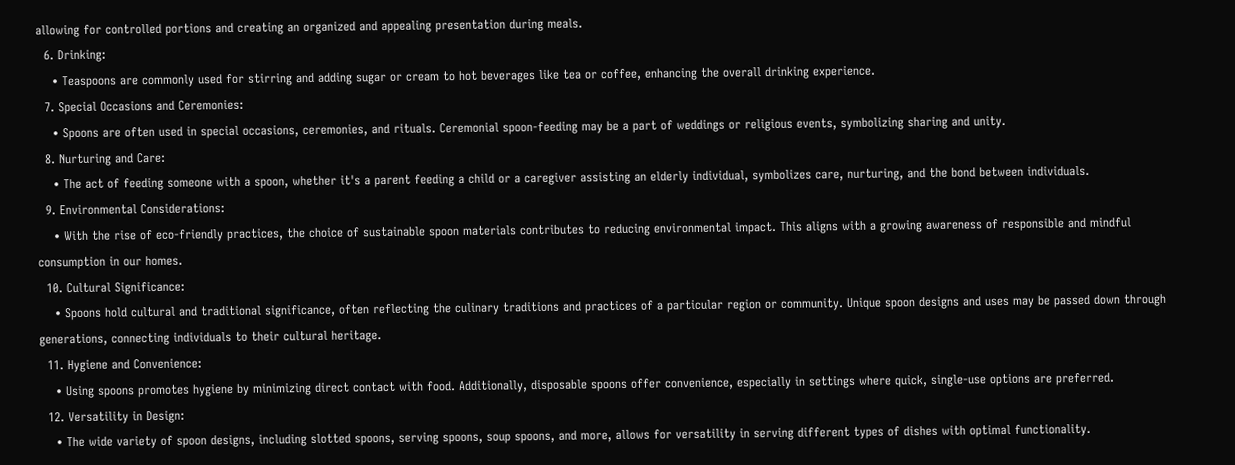allowing for controlled portions and creating an organized and appealing presentation during meals.
  6. Drinking:
    • Teaspoons are commonly used for stirring and adding sugar or cream to hot beverages like tea or coffee, enhancing the overall drinking experience.
  7. Special Occasions and Ceremonies:
    • Spoons are often used in special occasions, ceremonies, and rituals. Ceremonial spoon-feeding may be a part of weddings or religious events, symbolizing sharing and unity.
  8. Nurturing and Care:
    • The act of feeding someone with a spoon, whether it's a parent feeding a child or a caregiver assisting an elderly individual, symbolizes care, nurturing, and the bond between individuals.
  9. Environmental Considerations:
    • With the rise of eco-friendly practices, the choice of sustainable spoon materials contributes to reducing environmental impact. This aligns with a growing awareness of responsible and mindful consumption in our homes.
  10. Cultural Significance:
    • Spoons hold cultural and traditional significance, often reflecting the culinary traditions and practices of a particular region or community. Unique spoon designs and uses may be passed down through generations, connecting individuals to their cultural heritage.
  11. Hygiene and Convenience:
    • Using spoons promotes hygiene by minimizing direct contact with food. Additionally, disposable spoons offer convenience, especially in settings where quick, single-use options are preferred.
  12. Versatility in Design:
    • The wide variety of spoon designs, including slotted spoons, serving spoons, soup spoons, and more, allows for versatility in serving different types of dishes with optimal functionality.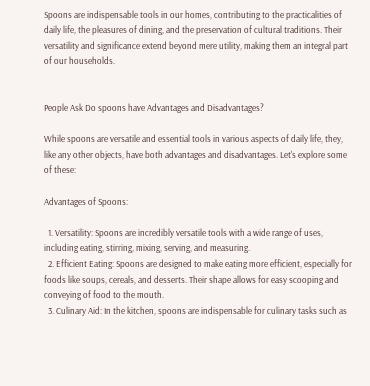Spoons are indispensable tools in our homes, contributing to the practicalities of daily life, the pleasures of dining, and the preservation of cultural traditions. Their versatility and significance extend beyond mere utility, making them an integral part of our households.


People Ask Do spoons have Advantages and Disadvantages?

While spoons are versatile and essential tools in various aspects of daily life, they, like any other objects, have both advantages and disadvantages. Let's explore some of these:

Advantages of Spoons:

  1. Versatility: Spoons are incredibly versatile tools with a wide range of uses, including eating, stirring, mixing, serving, and measuring.
  2. Efficient Eating: Spoons are designed to make eating more efficient, especially for foods like soups, cereals, and desserts. Their shape allows for easy scooping and conveying of food to the mouth.
  3. Culinary Aid: In the kitchen, spoons are indispensable for culinary tasks such as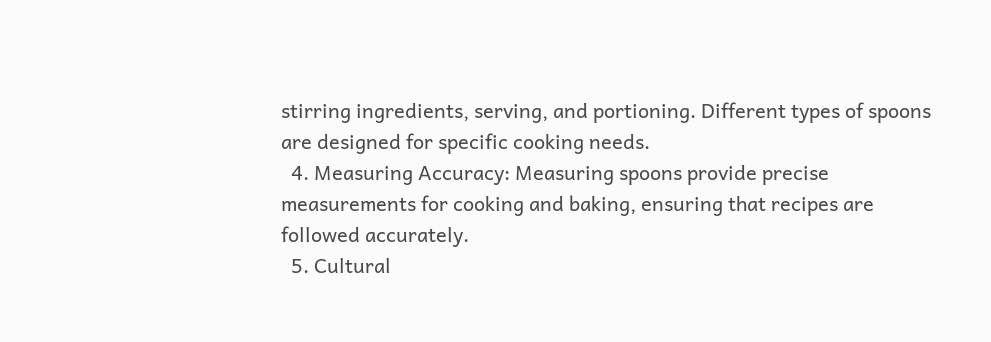stirring ingredients, serving, and portioning. Different types of spoons are designed for specific cooking needs.
  4. Measuring Accuracy: Measuring spoons provide precise measurements for cooking and baking, ensuring that recipes are followed accurately.
  5. Cultural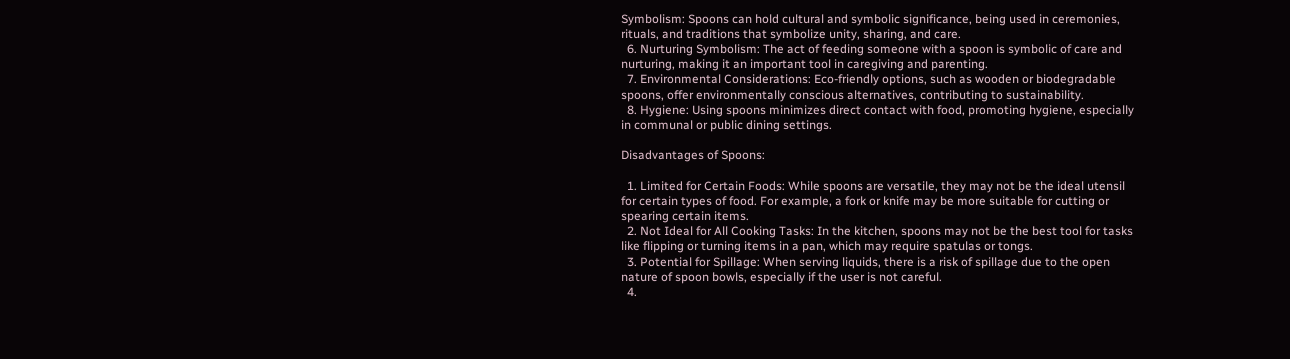Symbolism: Spoons can hold cultural and symbolic significance, being used in ceremonies, rituals, and traditions that symbolize unity, sharing, and care.
  6. Nurturing Symbolism: The act of feeding someone with a spoon is symbolic of care and nurturing, making it an important tool in caregiving and parenting.
  7. Environmental Considerations: Eco-friendly options, such as wooden or biodegradable spoons, offer environmentally conscious alternatives, contributing to sustainability.
  8. Hygiene: Using spoons minimizes direct contact with food, promoting hygiene, especially in communal or public dining settings.

Disadvantages of Spoons:

  1. Limited for Certain Foods: While spoons are versatile, they may not be the ideal utensil for certain types of food. For example, a fork or knife may be more suitable for cutting or spearing certain items.
  2. Not Ideal for All Cooking Tasks: In the kitchen, spoons may not be the best tool for tasks like flipping or turning items in a pan, which may require spatulas or tongs.
  3. Potential for Spillage: When serving liquids, there is a risk of spillage due to the open nature of spoon bowls, especially if the user is not careful.
  4.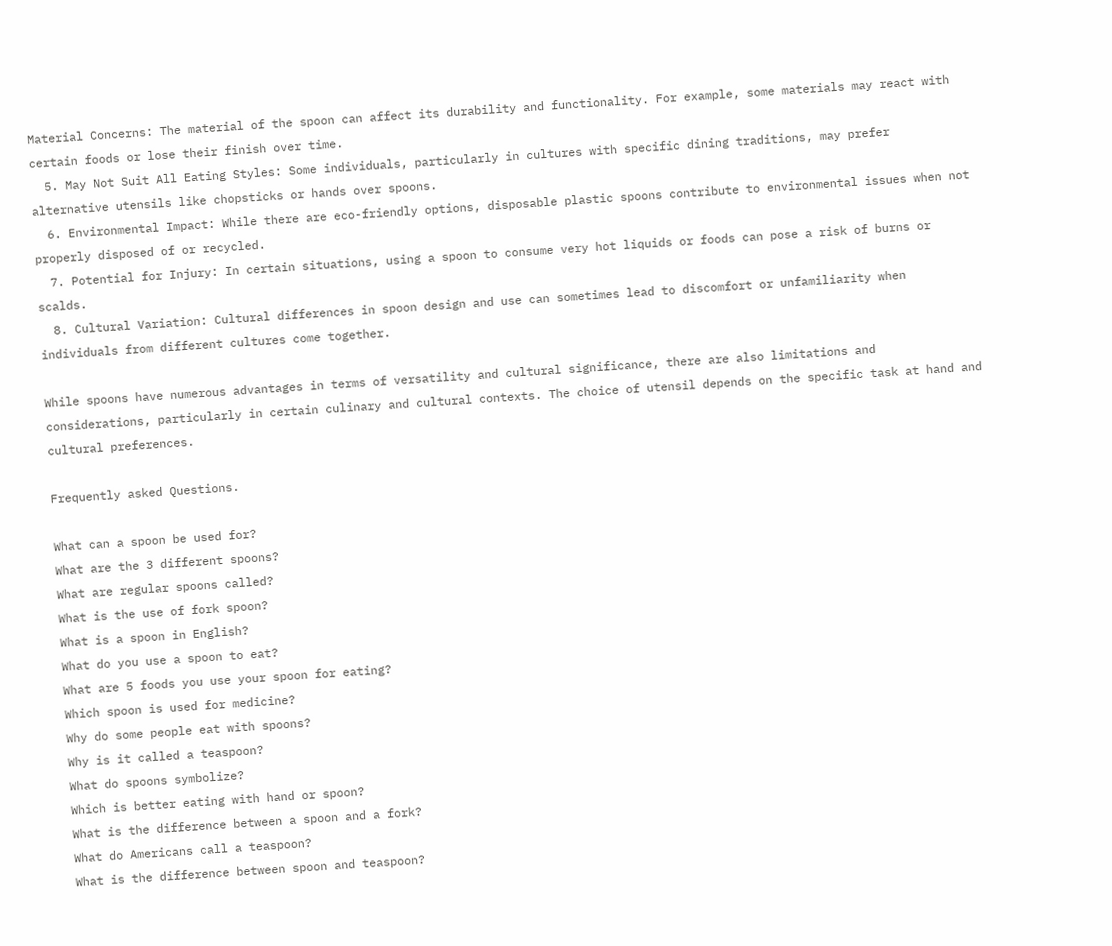Material Concerns: The material of the spoon can affect its durability and functionality. For example, some materials may react with certain foods or lose their finish over time.
  5. May Not Suit All Eating Styles: Some individuals, particularly in cultures with specific dining traditions, may prefer alternative utensils like chopsticks or hands over spoons.
  6. Environmental Impact: While there are eco-friendly options, disposable plastic spoons contribute to environmental issues when not properly disposed of or recycled.
  7. Potential for Injury: In certain situations, using a spoon to consume very hot liquids or foods can pose a risk of burns or scalds.
  8. Cultural Variation: Cultural differences in spoon design and use can sometimes lead to discomfort or unfamiliarity when individuals from different cultures come together.

While spoons have numerous advantages in terms of versatility and cultural significance, there are also limitations and considerations, particularly in certain culinary and cultural contexts. The choice of utensil depends on the specific task at hand and cultural preferences.

Frequently asked Questions.

What can a spoon be used for?
What are the 3 different spoons?
What are regular spoons called?
What is the use of fork spoon?
What is a spoon in English?
What do you use a spoon to eat?
What are 5 foods you use your spoon for eating?
Which spoon is used for medicine?
Why do some people eat with spoons?
Why is it called a teaspoon?
What do spoons symbolize?
Which is better eating with hand or spoon?
What is the difference between a spoon and a fork?
What do Americans call a teaspoon?
What is the difference between spoon and teaspoon?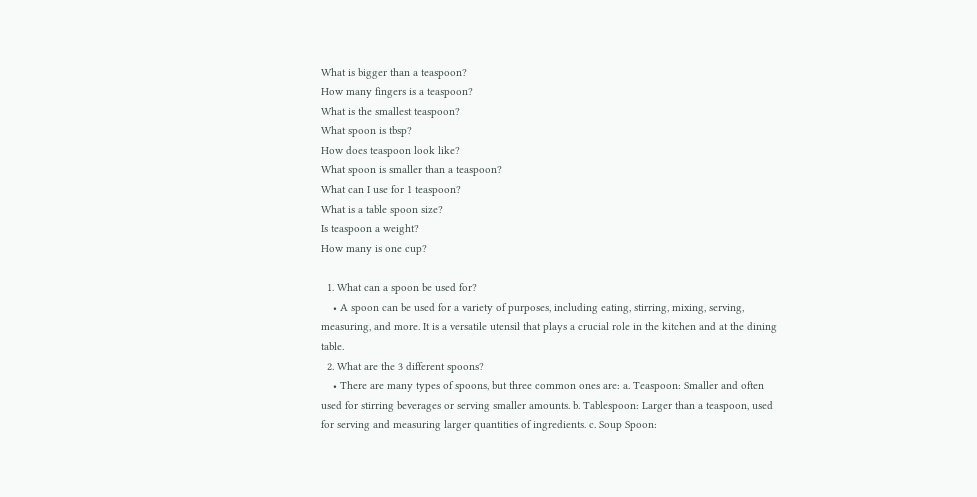What is bigger than a teaspoon?
How many fingers is a teaspoon?
What is the smallest teaspoon?
What spoon is tbsp?
How does teaspoon look like?
What spoon is smaller than a teaspoon?
What can I use for 1 teaspoon?
What is a table spoon size?
Is teaspoon a weight?
How many is one cup?

  1. What can a spoon be used for?
    • A spoon can be used for a variety of purposes, including eating, stirring, mixing, serving, measuring, and more. It is a versatile utensil that plays a crucial role in the kitchen and at the dining table.
  2. What are the 3 different spoons?
    • There are many types of spoons, but three common ones are: a. Teaspoon: Smaller and often used for stirring beverages or serving smaller amounts. b. Tablespoon: Larger than a teaspoon, used for serving and measuring larger quantities of ingredients. c. Soup Spoon: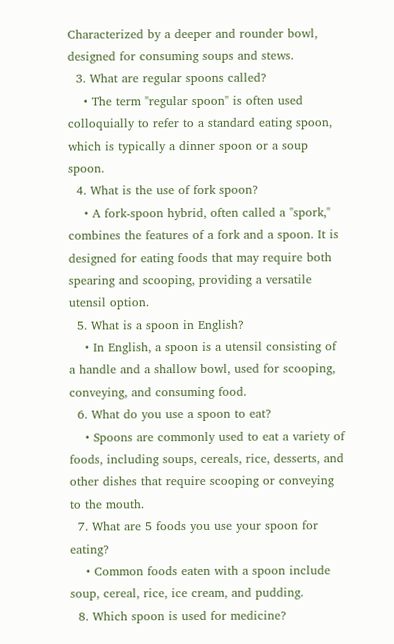Characterized by a deeper and rounder bowl, designed for consuming soups and stews.
  3. What are regular spoons called?
    • The term "regular spoon" is often used colloquially to refer to a standard eating spoon, which is typically a dinner spoon or a soup spoon.
  4. What is the use of fork spoon?
    • A fork-spoon hybrid, often called a "spork," combines the features of a fork and a spoon. It is designed for eating foods that may require both spearing and scooping, providing a versatile utensil option.
  5. What is a spoon in English?
    • In English, a spoon is a utensil consisting of a handle and a shallow bowl, used for scooping, conveying, and consuming food.
  6. What do you use a spoon to eat?
    • Spoons are commonly used to eat a variety of foods, including soups, cereals, rice, desserts, and other dishes that require scooping or conveying to the mouth.
  7. What are 5 foods you use your spoon for eating?
    • Common foods eaten with a spoon include soup, cereal, rice, ice cream, and pudding.
  8. Which spoon is used for medicine?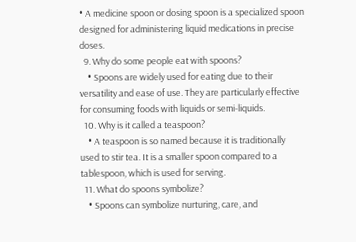• A medicine spoon or dosing spoon is a specialized spoon designed for administering liquid medications in precise doses.
  9. Why do some people eat with spoons?
    • Spoons are widely used for eating due to their versatility and ease of use. They are particularly effective for consuming foods with liquids or semi-liquids.
  10. Why is it called a teaspoon?
    • A teaspoon is so named because it is traditionally used to stir tea. It is a smaller spoon compared to a tablespoon, which is used for serving.
  11. What do spoons symbolize?
    • Spoons can symbolize nurturing, care, and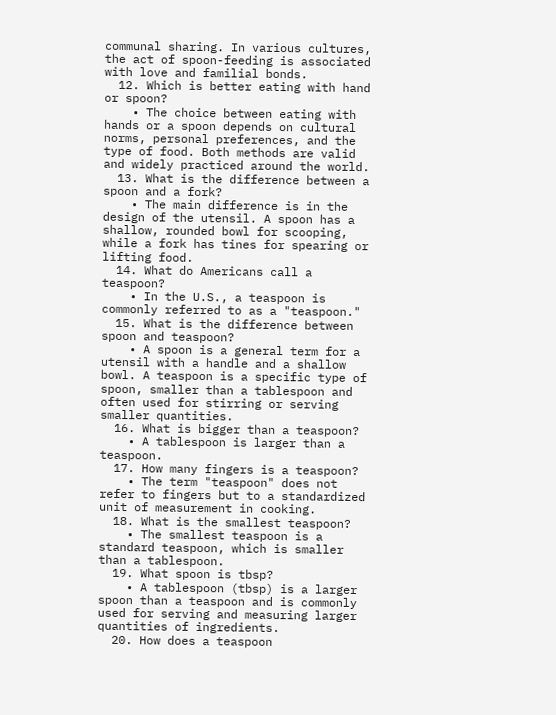communal sharing. In various cultures, the act of spoon-feeding is associated with love and familial bonds.
  12. Which is better eating with hand or spoon?
    • The choice between eating with hands or a spoon depends on cultural norms, personal preferences, and the type of food. Both methods are valid and widely practiced around the world.
  13. What is the difference between a spoon and a fork?
    • The main difference is in the design of the utensil. A spoon has a shallow, rounded bowl for scooping, while a fork has tines for spearing or lifting food.
  14. What do Americans call a teaspoon?
    • In the U.S., a teaspoon is commonly referred to as a "teaspoon."
  15. What is the difference between spoon and teaspoon?
    • A spoon is a general term for a utensil with a handle and a shallow bowl. A teaspoon is a specific type of spoon, smaller than a tablespoon and often used for stirring or serving smaller quantities.
  16. What is bigger than a teaspoon?
    • A tablespoon is larger than a teaspoon.
  17. How many fingers is a teaspoon?
    • The term "teaspoon" does not refer to fingers but to a standardized unit of measurement in cooking.
  18. What is the smallest teaspoon?
    • The smallest teaspoon is a standard teaspoon, which is smaller than a tablespoon.
  19. What spoon is tbsp?
    • A tablespoon (tbsp) is a larger spoon than a teaspoon and is commonly used for serving and measuring larger quantities of ingredients.
  20. How does a teaspoon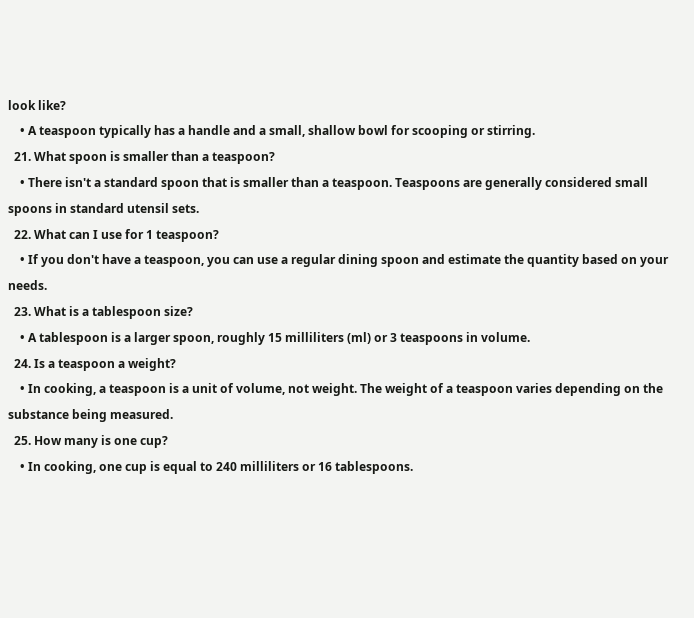look like?
    • A teaspoon typically has a handle and a small, shallow bowl for scooping or stirring.
  21. What spoon is smaller than a teaspoon?
    • There isn't a standard spoon that is smaller than a teaspoon. Teaspoons are generally considered small spoons in standard utensil sets.
  22. What can I use for 1 teaspoon?
    • If you don't have a teaspoon, you can use a regular dining spoon and estimate the quantity based on your needs.
  23. What is a tablespoon size?
    • A tablespoon is a larger spoon, roughly 15 milliliters (ml) or 3 teaspoons in volume.
  24. Is a teaspoon a weight?
    • In cooking, a teaspoon is a unit of volume, not weight. The weight of a teaspoon varies depending on the substance being measured.
  25. How many is one cup?
    • In cooking, one cup is equal to 240 milliliters or 16 tablespoons.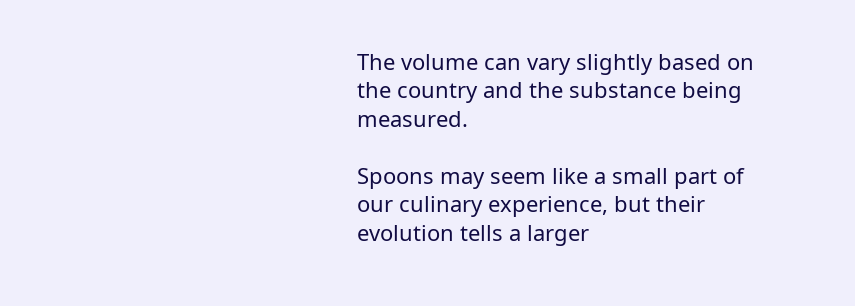The volume can vary slightly based on the country and the substance being measured.

Spoons may seem like a small part of our culinary experience, but their evolution tells a larger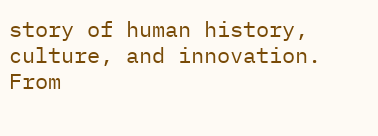story of human history, culture, and innovation. From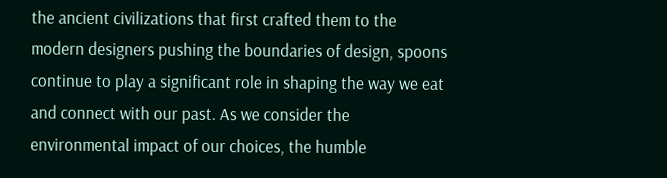the ancient civilizations that first crafted them to the modern designers pushing the boundaries of design, spoons continue to play a significant role in shaping the way we eat and connect with our past. As we consider the environmental impact of our choices, the humble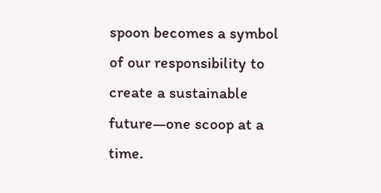spoon becomes a symbol of our responsibility to create a sustainable future—one scoop at a time.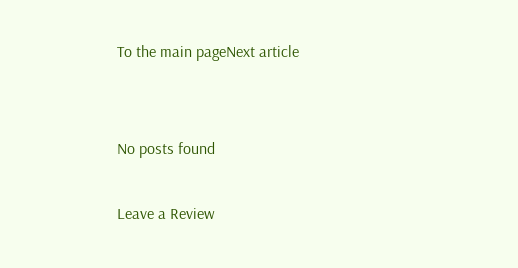To the main pageNext article


No posts found

Leave a Review